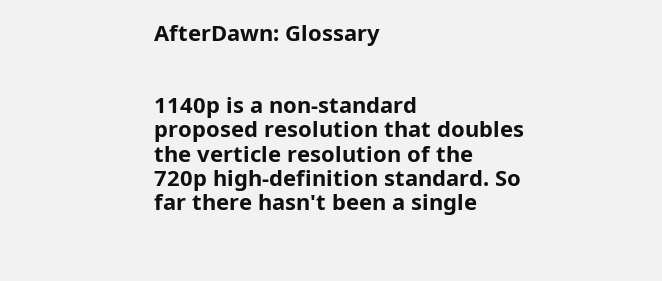AfterDawn: Glossary


1140p is a non-standard proposed resolution that doubles the verticle resolution of the 720p high-definition standard. So far there hasn't been a single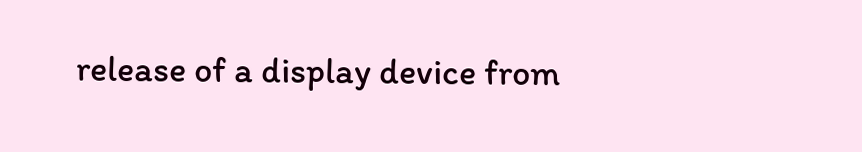release of a display device from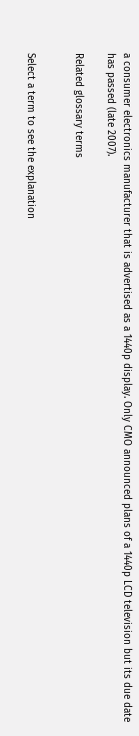a consumer electronics manufacturer that is advertised as a 1440p display. Only CMO announced plans of a 1440p LCD television but its due date has passed (late 2007).

Related glossary terms


Select a term to see the explanation